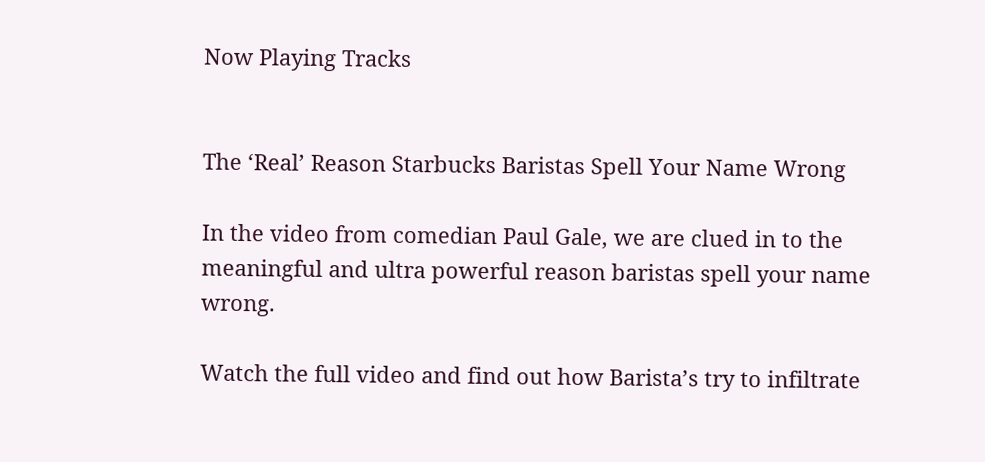Now Playing Tracks


The ‘Real’ Reason Starbucks Baristas Spell Your Name Wrong

In the video from comedian Paul Gale, we are clued in to the meaningful and ultra powerful reason baristas spell your name wrong.

Watch the full video and find out how Barista’s try to infiltrate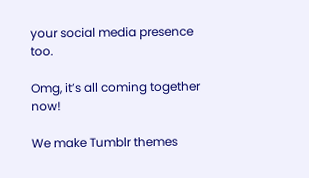your social media presence too.

Omg, it’s all coming together now!

We make Tumblr themes